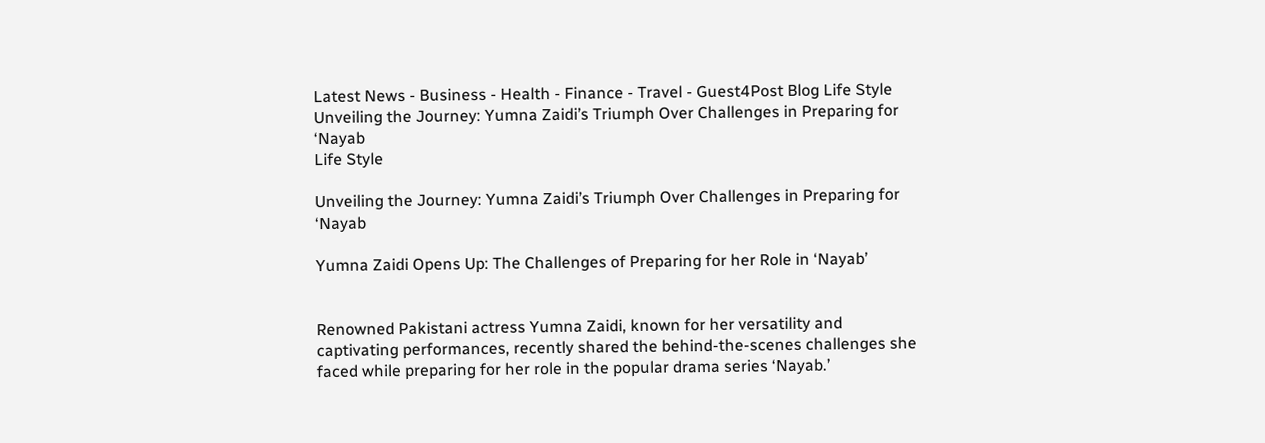Latest News - Business - Health - Finance - Travel - Guest4Post Blog Life Style Unveiling the Journey: Yumna Zaidi’s Triumph Over Challenges in Preparing for ‘Nayab
Life Style

Unveiling the Journey: Yumna Zaidi’s Triumph Over Challenges in Preparing for ‘Nayab

Yumna Zaidi Opens Up: The Challenges of Preparing for her Role in ‘Nayab’


Renowned Pakistani actress Yumna Zaidi, known for her versatility and captivating performances, recently shared the behind-the-scenes challenges she faced while preparing for her role in the popular drama series ‘Nayab.’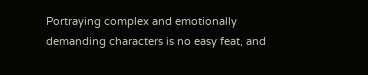Portraying complex and emotionally demanding characters is no easy feat, and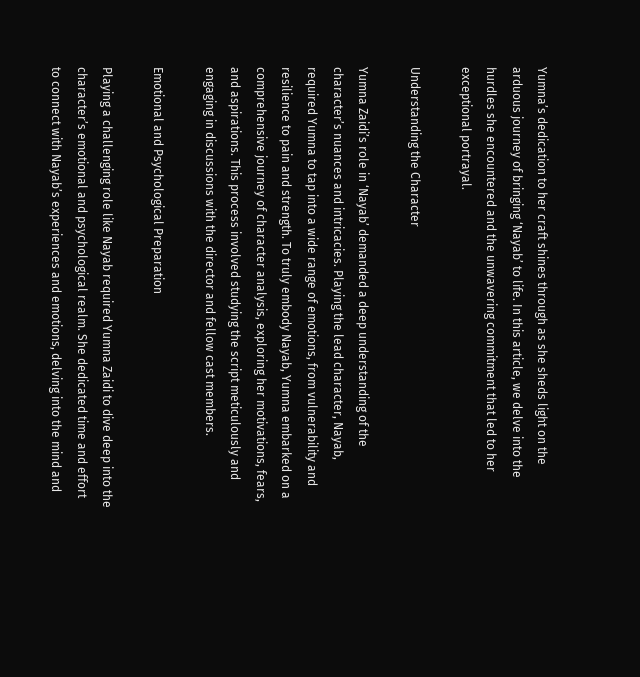Yumna’s dedication to her craft shines through as she sheds light on the arduous journey of bringing ‘Nayab’ to life. In this article, we delve into the hurdles she encountered and the unwavering commitment that led to her exceptional portrayal.

Understanding the Character

Yumna Zaidi’s role in ‘Nayab’ demanded a deep understanding of the character’s nuances and intricacies. Playing the lead character, Nayab, required Yumna to tap into a wide range of emotions, from vulnerability and resilience to pain and strength. To truly embody Nayab, Yumna embarked on a comprehensive journey of character analysis, exploring her motivations, fears, and aspirations. This process involved studying the script meticulously and engaging in discussions with the director and fellow cast members.

Emotional and Psychological Preparation

Playing a challenging role like Nayab required Yumna Zaidi to dive deep into the character’s emotional and psychological realm. She dedicated time and effort to connect with Nayab’s experiences and emotions, delving into the mind and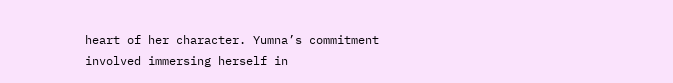heart of her character. Yumna’s commitment involved immersing herself in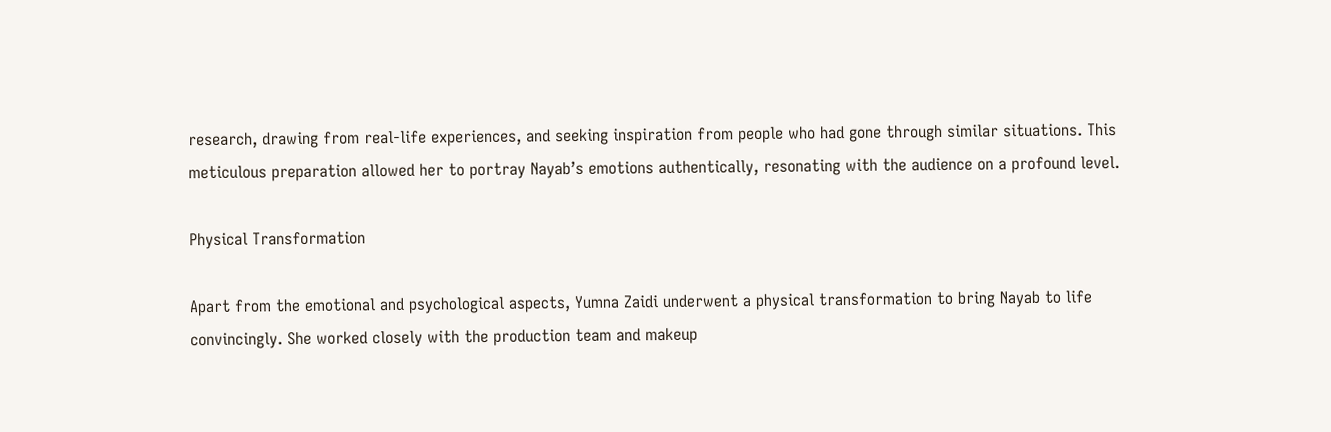research, drawing from real-life experiences, and seeking inspiration from people who had gone through similar situations. This meticulous preparation allowed her to portray Nayab’s emotions authentically, resonating with the audience on a profound level.

Physical Transformation

Apart from the emotional and psychological aspects, Yumna Zaidi underwent a physical transformation to bring Nayab to life convincingly. She worked closely with the production team and makeup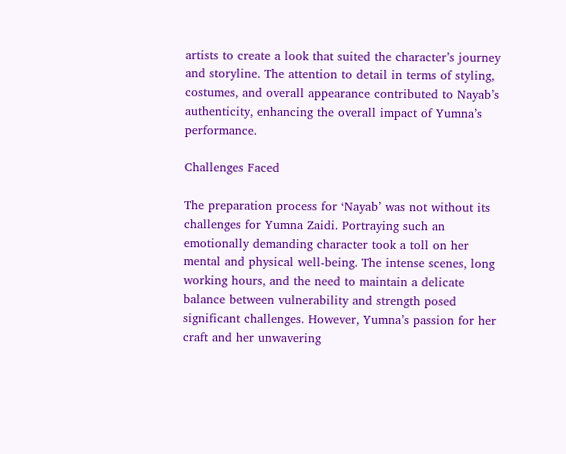artists to create a look that suited the character’s journey and storyline. The attention to detail in terms of styling, costumes, and overall appearance contributed to Nayab’s authenticity, enhancing the overall impact of Yumna’s performance.

Challenges Faced

The preparation process for ‘Nayab’ was not without its challenges for Yumna Zaidi. Portraying such an emotionally demanding character took a toll on her mental and physical well-being. The intense scenes, long working hours, and the need to maintain a delicate balance between vulnerability and strength posed significant challenges. However, Yumna’s passion for her craft and her unwavering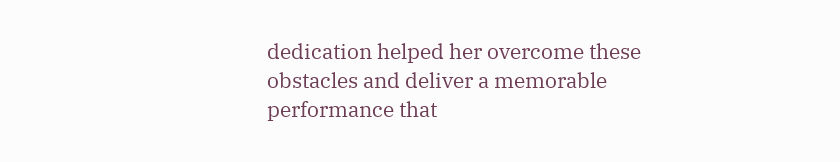dedication helped her overcome these obstacles and deliver a memorable performance that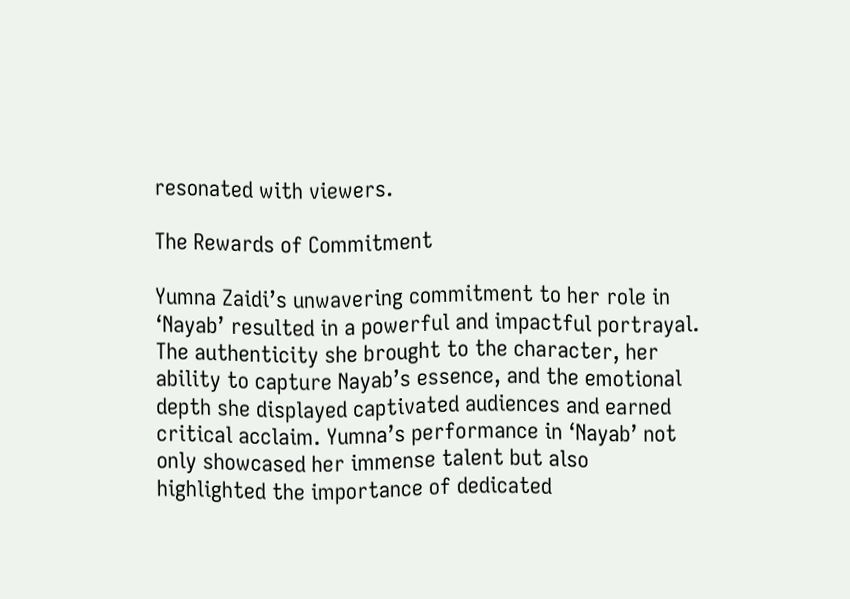resonated with viewers.

The Rewards of Commitment

Yumna Zaidi’s unwavering commitment to her role in ‘Nayab’ resulted in a powerful and impactful portrayal. The authenticity she brought to the character, her ability to capture Nayab’s essence, and the emotional depth she displayed captivated audiences and earned critical acclaim. Yumna’s performance in ‘Nayab’ not only showcased her immense talent but also highlighted the importance of dedicated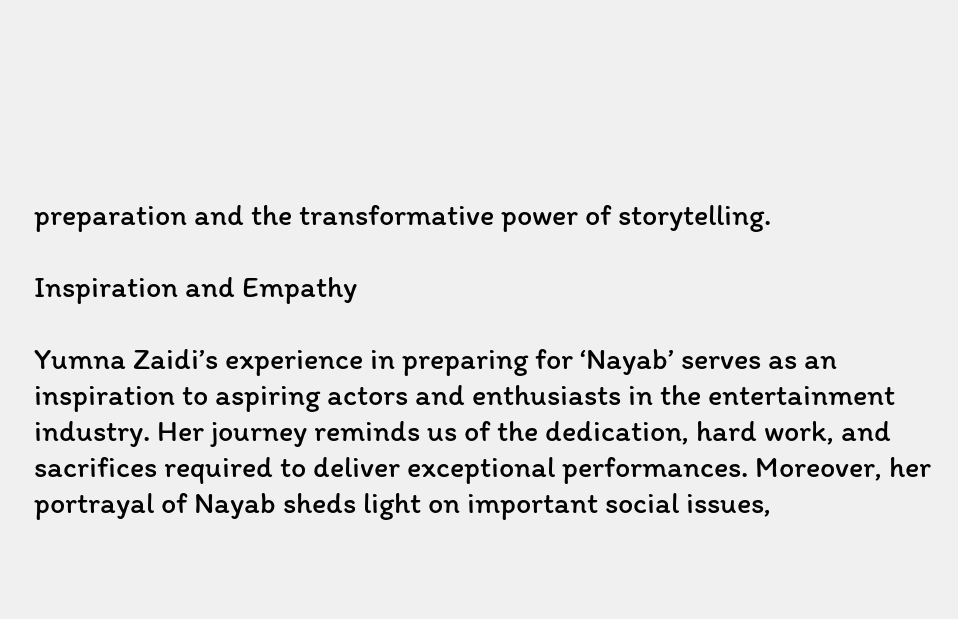preparation and the transformative power of storytelling.

Inspiration and Empathy

Yumna Zaidi’s experience in preparing for ‘Nayab’ serves as an inspiration to aspiring actors and enthusiasts in the entertainment industry. Her journey reminds us of the dedication, hard work, and sacrifices required to deliver exceptional performances. Moreover, her portrayal of Nayab sheds light on important social issues,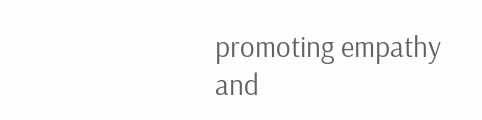promoting empathy and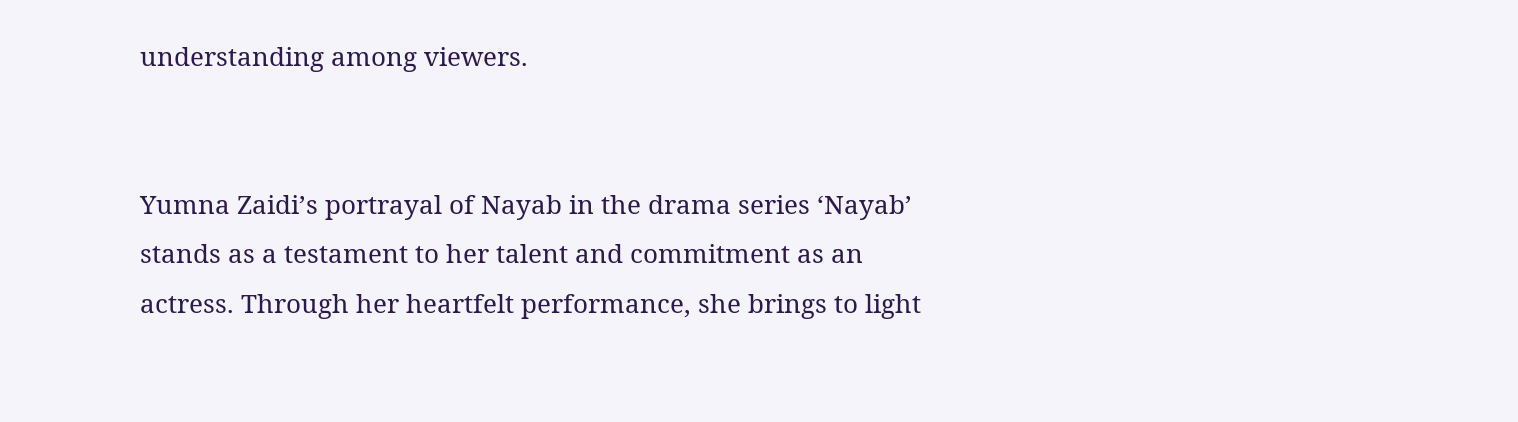understanding among viewers.


Yumna Zaidi’s portrayal of Nayab in the drama series ‘Nayab’ stands as a testament to her talent and commitment as an actress. Through her heartfelt performance, she brings to light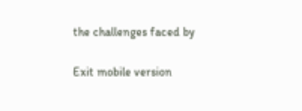the challenges faced by

Exit mobile version